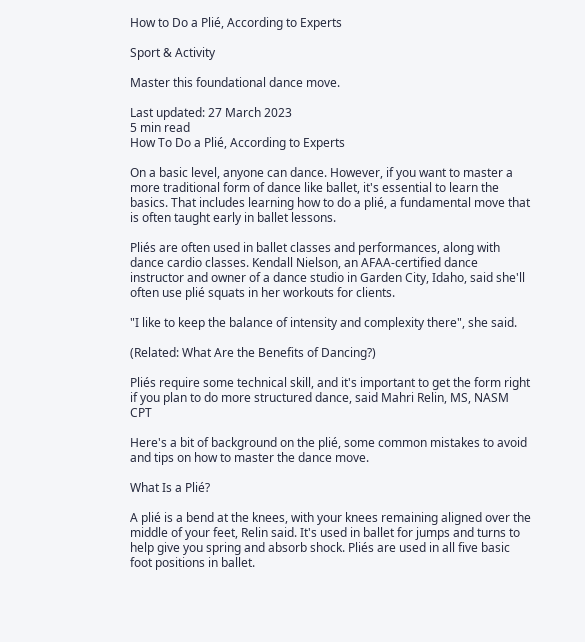How to Do a Plié, According to Experts

Sport & Activity

Master this foundational dance move.

Last updated: 27 March 2023
5 min read
How To Do a Plié, According to Experts

On a basic level, anyone can dance. However, if you want to master a more traditional form of dance like ballet, it's essential to learn the basics. That includes learning how to do a plié, a fundamental move that is often taught early in ballet lessons.

Pliés are often used in ballet classes and performances, along with dance cardio classes. Kendall Nielson, an AFAA-certified dance instructor and owner of a dance studio in Garden City, Idaho, said she'll often use plié squats in her workouts for clients.

"I like to keep the balance of intensity and complexity there", she said.

(Related: What Are the Benefits of Dancing?)

Pliés require some technical skill, and it's important to get the form right if you plan to do more structured dance, said Mahri Relin, MS, NASM CPT

Here's a bit of background on the plié, some common mistakes to avoid and tips on how to master the dance move.

What Is a Plié?

A plié is a bend at the knees, with your knees remaining aligned over the middle of your feet, Relin said. It's used in ballet for jumps and turns to help give you spring and absorb shock. Pliés are used in all five basic foot positions in ballet.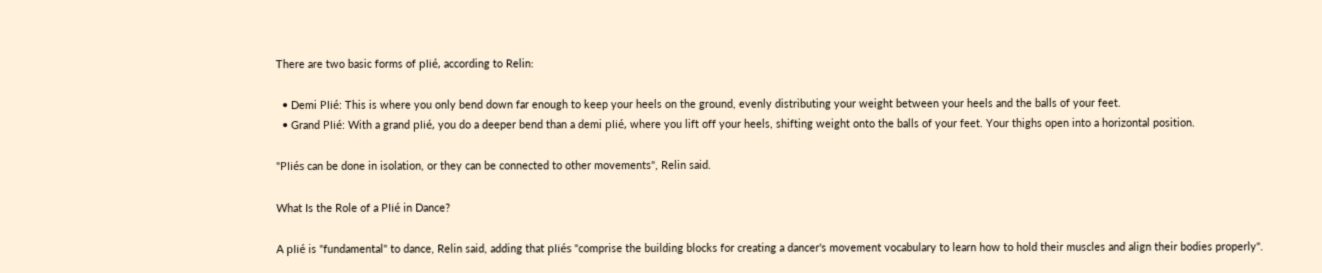There are two basic forms of plié, according to Relin:

  • Demi Plié: This is where you only bend down far enough to keep your heels on the ground, evenly distributing your weight between your heels and the balls of your feet.
  • Grand Plié: With a grand plié, you do a deeper bend than a demi plié, where you lift off your heels, shifting weight onto the balls of your feet. Your thighs open into a horizontal position.

"Pliés can be done in isolation, or they can be connected to other movements", Relin said.

What Is the Role of a Plié in Dance?

A plié is "fundamental" to dance, Relin said, adding that pliés "comprise the building blocks for creating a dancer's movement vocabulary to learn how to hold their muscles and align their bodies properly".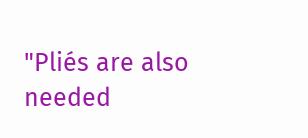"Pliés are also needed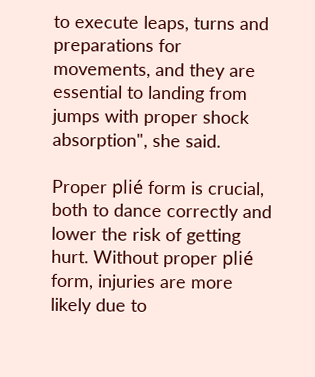to execute leaps, turns and preparations for movements, and they are essential to landing from jumps with proper shock absorption", she said.

Proper plié form is crucial, both to dance correctly and lower the risk of getting hurt. Without proper plié form, injuries are more likely due to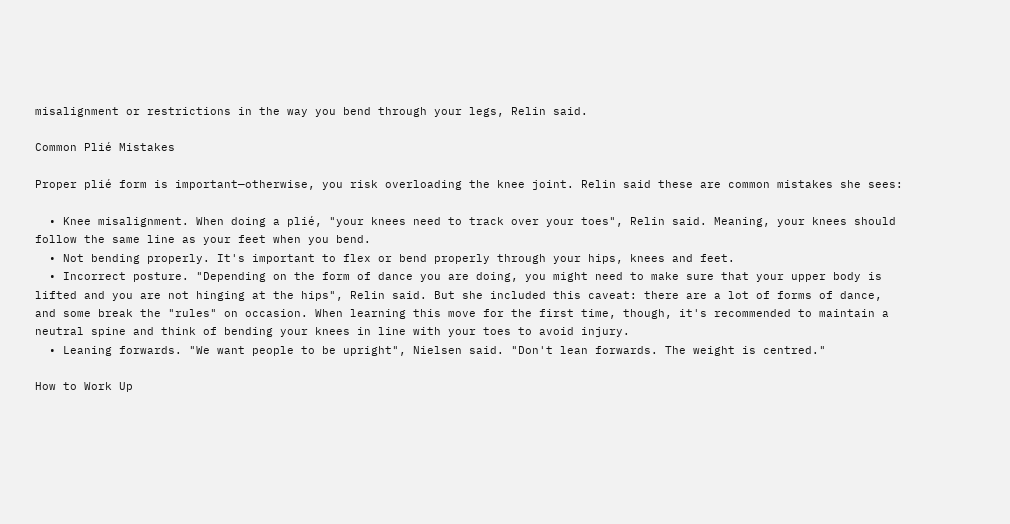misalignment or restrictions in the way you bend through your legs, Relin said.

Common Plié Mistakes

Proper plié form is important—otherwise, you risk overloading the knee joint. Relin said these are common mistakes she sees:

  • Knee misalignment. When doing a plié, "your knees need to track over your toes", Relin said. Meaning, your knees should follow the same line as your feet when you bend.
  • Not bending properly. It's important to flex or bend properly through your hips, knees and feet.
  • Incorrect posture. "Depending on the form of dance you are doing, you might need to make sure that your upper body is lifted and you are not hinging at the hips", Relin said. But she included this caveat: there are a lot of forms of dance, and some break the "rules" on occasion. When learning this move for the first time, though, it's recommended to maintain a neutral spine and think of bending your knees in line with your toes to avoid injury.
  • Leaning forwards. "We want people to be upright", Nielsen said. "Don't lean forwards. The weight is centred."

How to Work Up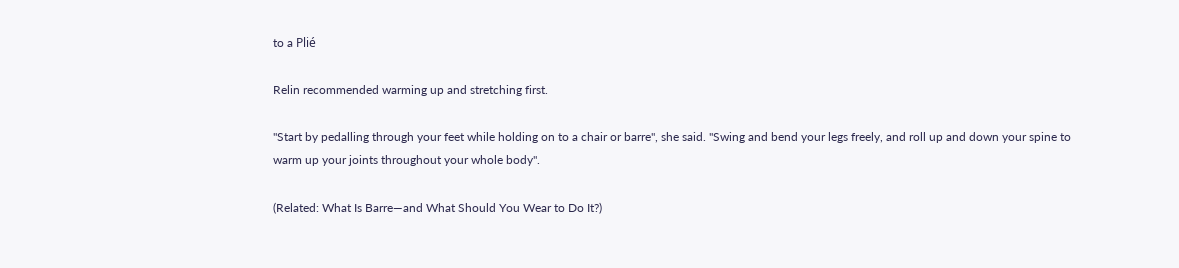to a Plié

Relin recommended warming up and stretching first.

"Start by pedalling through your feet while holding on to a chair or barre", she said. "Swing and bend your legs freely, and roll up and down your spine to warm up your joints throughout your whole body".

(Related: What Is Barre—and What Should You Wear to Do It?)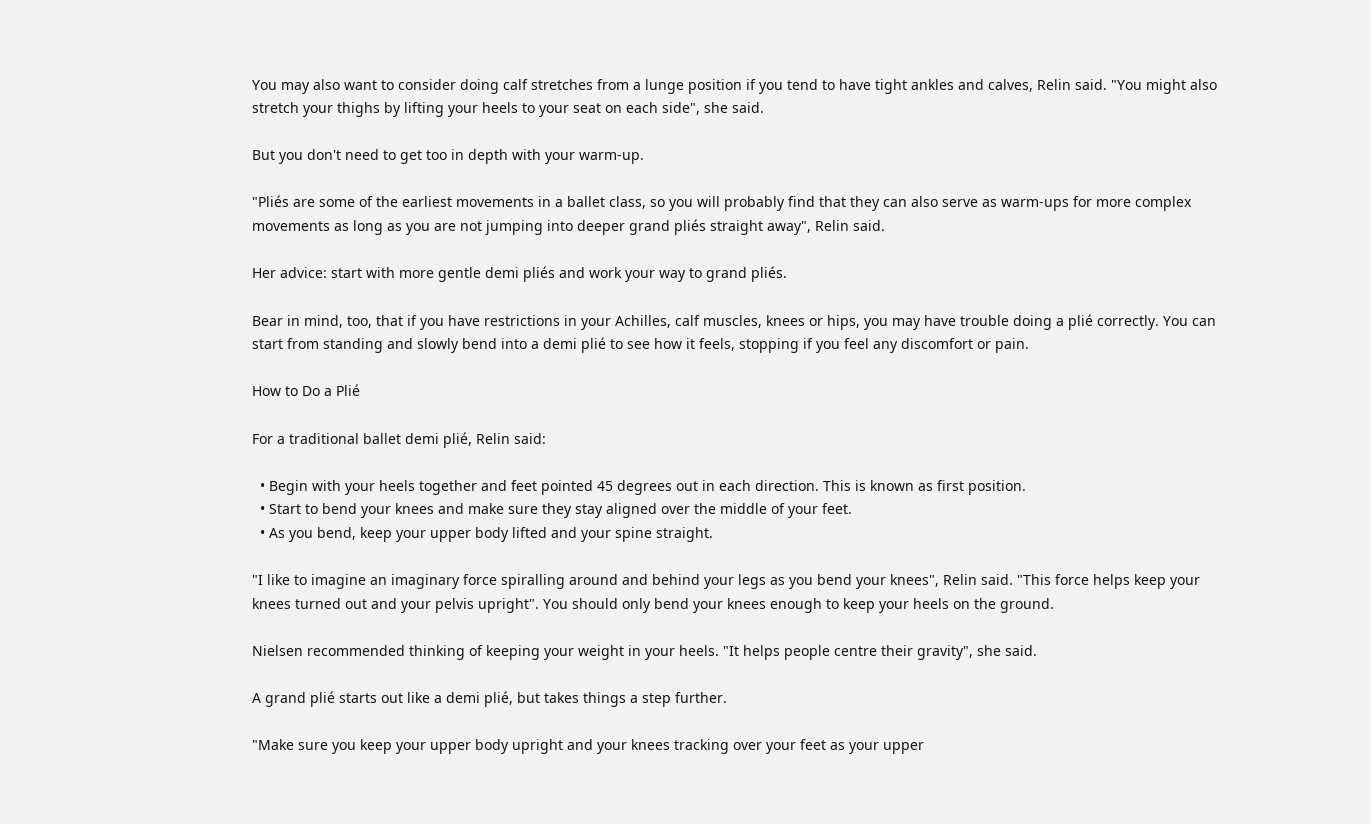You may also want to consider doing calf stretches from a lunge position if you tend to have tight ankles and calves, Relin said. "You might also stretch your thighs by lifting your heels to your seat on each side", she said.

But you don't need to get too in depth with your warm-up.

"Pliés are some of the earliest movements in a ballet class, so you will probably find that they can also serve as warm-ups for more complex movements as long as you are not jumping into deeper grand pliés straight away", Relin said.

Her advice: start with more gentle demi pliés and work your way to grand pliés.

Bear in mind, too, that if you have restrictions in your Achilles, calf muscles, knees or hips, you may have trouble doing a plié correctly. You can start from standing and slowly bend into a demi plié to see how it feels, stopping if you feel any discomfort or pain.

How to Do a Plié

For a traditional ballet demi plié, Relin said:

  • Begin with your heels together and feet pointed 45 degrees out in each direction. This is known as first position.
  • Start to bend your knees and make sure they stay aligned over the middle of your feet.
  • As you bend, keep your upper body lifted and your spine straight.

"I like to imagine an imaginary force spiralling around and behind your legs as you bend your knees", Relin said. "This force helps keep your knees turned out and your pelvis upright". You should only bend your knees enough to keep your heels on the ground.

Nielsen recommended thinking of keeping your weight in your heels. "It helps people centre their gravity", she said.

A grand plié starts out like a demi plié, but takes things a step further.

"Make sure you keep your upper body upright and your knees tracking over your feet as your upper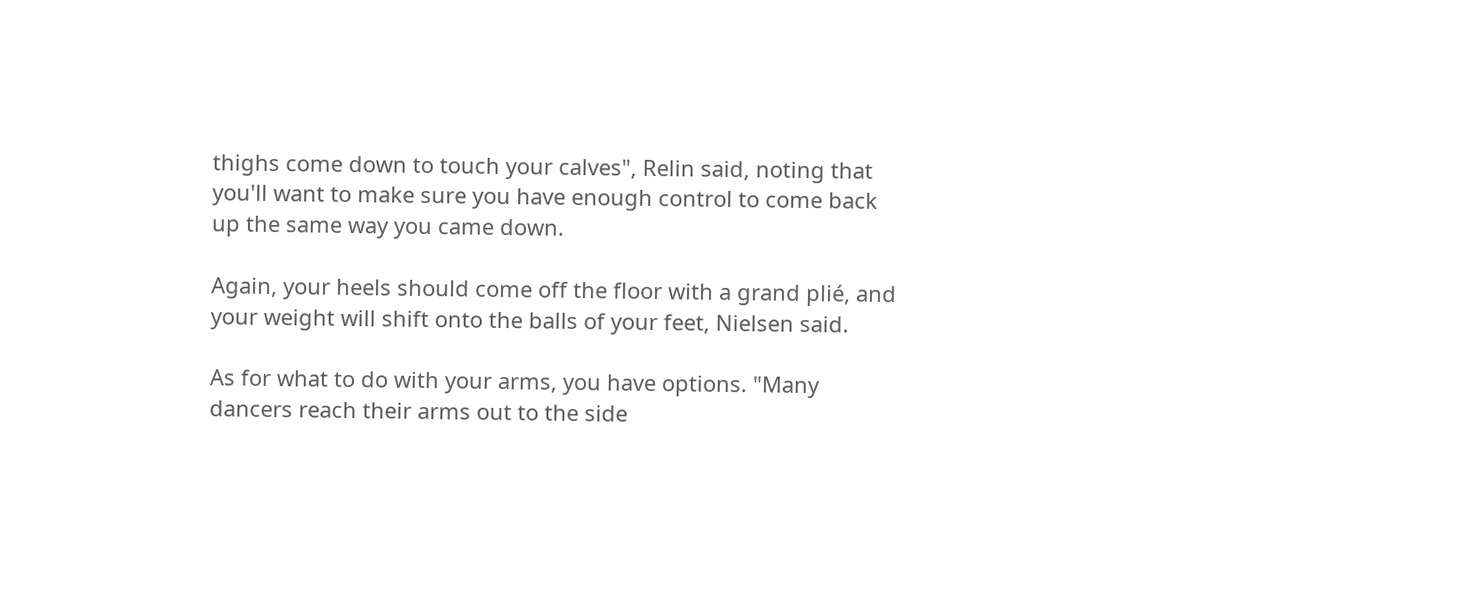thighs come down to touch your calves", Relin said, noting that you'll want to make sure you have enough control to come back up the same way you came down.

Again, your heels should come off the floor with a grand plié, and your weight will shift onto the balls of your feet, Nielsen said.

As for what to do with your arms, you have options. "Many dancers reach their arms out to the side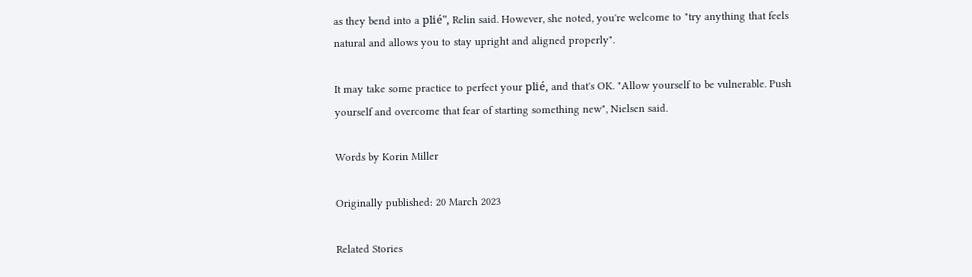as they bend into a plié", Relin said. However, she noted, you're welcome to "try anything that feels natural and allows you to stay upright and aligned properly".

It may take some practice to perfect your plié, and that's OK. "Allow yourself to be vulnerable. Push yourself and overcome that fear of starting something new", Nielsen said.

Words by Korin Miller

Originally published: 20 March 2023

Related Stories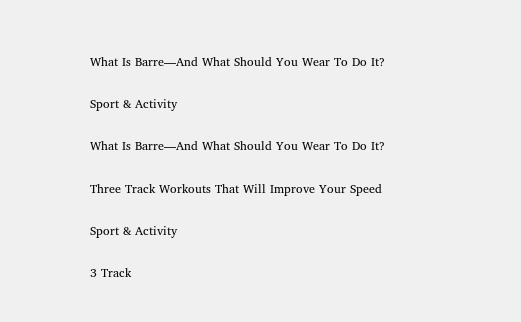What Is Barre—And What Should You Wear To Do It?

Sport & Activity

What Is Barre—And What Should You Wear To Do It?

Three Track Workouts That Will Improve Your Speed

Sport & Activity

3 Track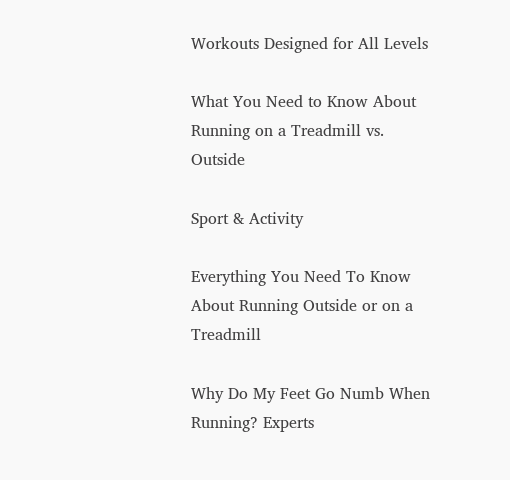Workouts Designed for All Levels

What You Need to Know About Running on a Treadmill vs. Outside

Sport & Activity

Everything You Need To Know About Running Outside or on a Treadmill

Why Do My Feet Go Numb When Running? Experts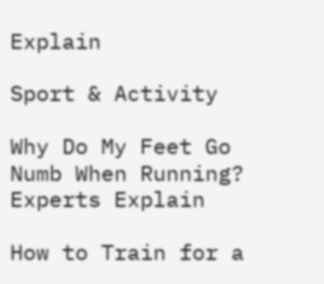Explain

Sport & Activity

Why Do My Feet Go Numb When Running? Experts Explain

How to Train for a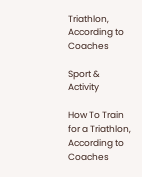Triathlon, According to Coaches

Sport & Activity

How To Train for a Triathlon, According to Coaches